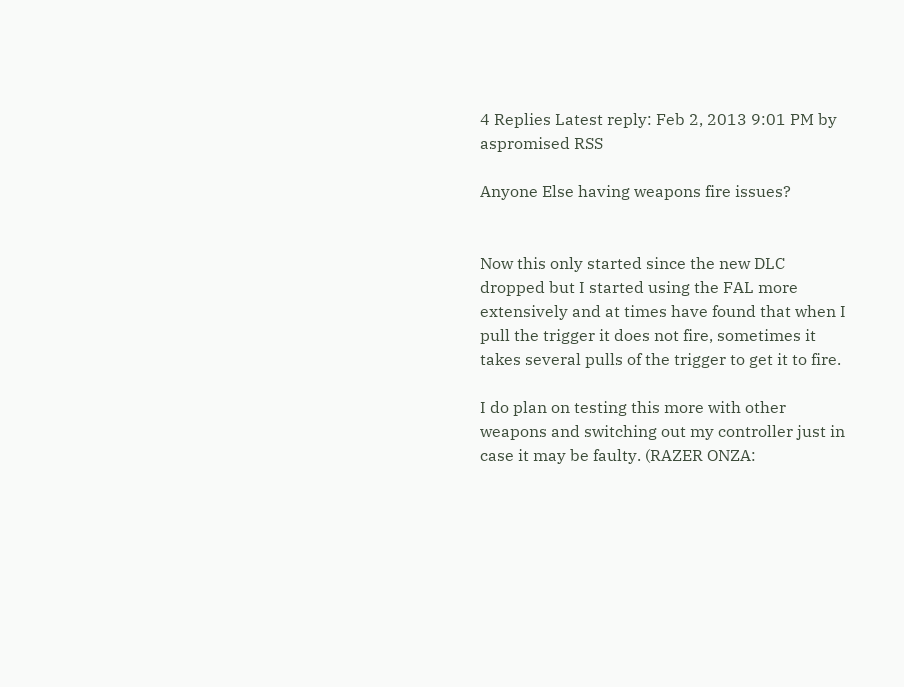4 Replies Latest reply: Feb 2, 2013 9:01 PM by aspromised RSS

Anyone Else having weapons fire issues?


Now this only started since the new DLC dropped but I started using the FAL more extensively and at times have found that when I pull the trigger it does not fire, sometimes it takes several pulls of the trigger to get it to fire.

I do plan on testing this more with other weapons and switching out my controller just in case it may be faulty. (RAZER ONZA: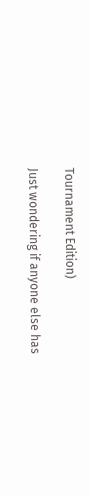Tournament Edition)

Just wondering if anyone else has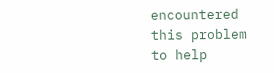encountered this problem to help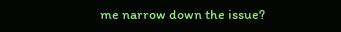me narrow down the issue?